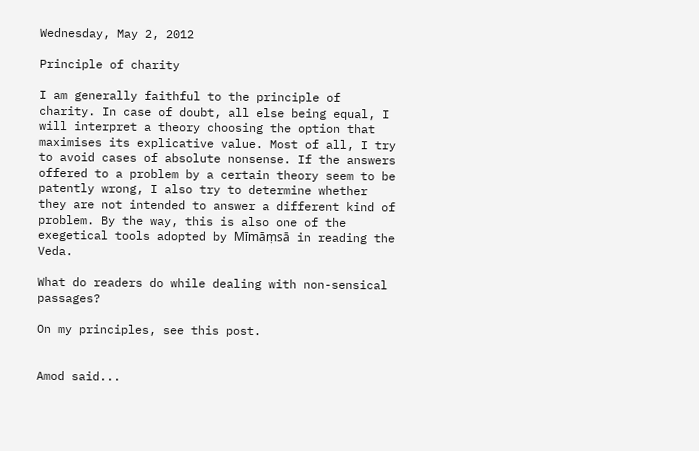Wednesday, May 2, 2012

Principle of charity

I am generally faithful to the principle of charity. In case of doubt, all else being equal, I will interpret a theory choosing the option that maximises its explicative value. Most of all, I try to avoid cases of absolute nonsense. If the answers offered to a problem by a certain theory seem to be patently wrong, I also try to determine whether they are not intended to answer a different kind of problem. By the way, this is also one of the exegetical tools adopted by Mīmāṃsā in reading the Veda.

What do readers do while dealing with non-sensical passages?

On my principles, see this post.


Amod said...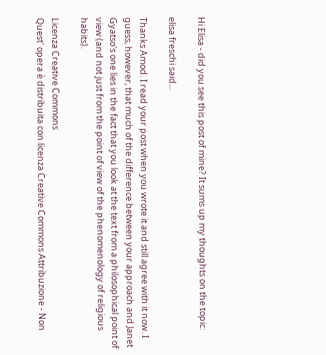Hi Elisa - did you see this post of mine? It sums up my thoughts on the topic:

elisa freschi said...

Thanks Amod. I read your post when you wrote it and still agree with it now. I guess, however, that much of the difference between your approach and Janet Gyatso's one lies in the fact that you look at the text from a philosophical point of view (and not just from the point of view of the phenomenology of religious habits).

Licenza Creative Commons
Quest' opera è distribuita con licenza Creative Commons Attribuzione - Non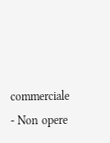commerciale - Non opere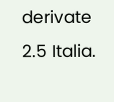derivate 2.5 Italia.